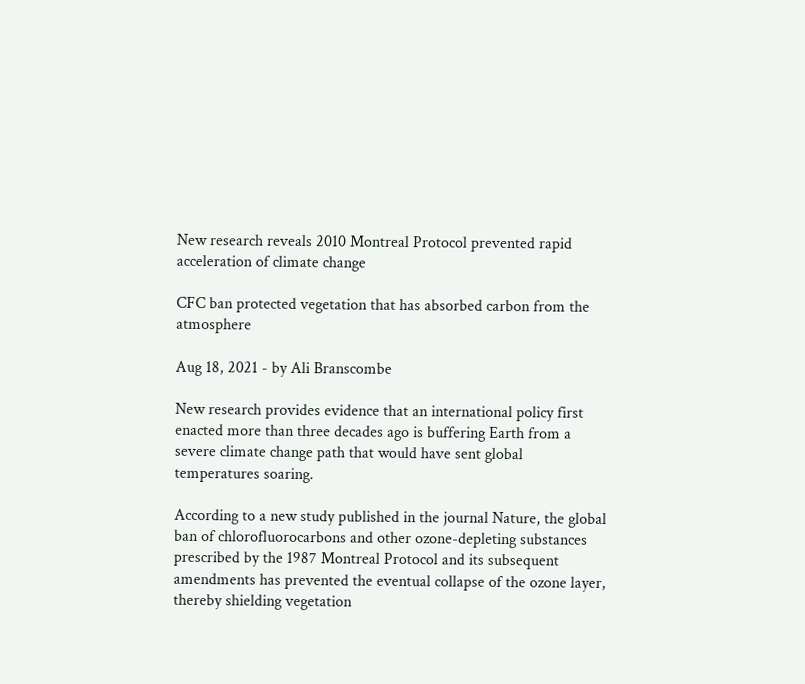New research reveals 2010 Montreal Protocol prevented rapid acceleration of climate change

CFC ban protected vegetation that has absorbed carbon from the atmosphere

Aug 18, 2021 - by Ali Branscombe

New research provides evidence that an international policy first enacted more than three decades ago is buffering Earth from a severe climate change path that would have sent global temperatures soaring.

According to a new study published in the journal Nature, the global ban of chlorofluorocarbons and other ozone-depleting substances prescribed by the 1987 Montreal Protocol and its subsequent amendments has prevented the eventual collapse of the ozone layer, thereby shielding vegetation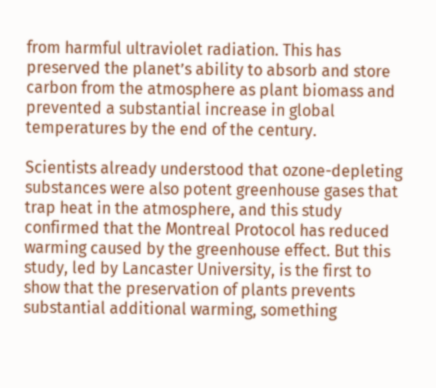from harmful ultraviolet radiation. This has preserved the planet’s ability to absorb and store carbon from the atmosphere as plant biomass and prevented a substantial increase in global temperatures by the end of the century.

Scientists already understood that ozone-depleting substances were also potent greenhouse gases that trap heat in the atmosphere, and this study confirmed that the Montreal Protocol has reduced warming caused by the greenhouse effect. But this study, led by Lancaster University, is the first to show that the preservation of plants prevents substantial additional warming, something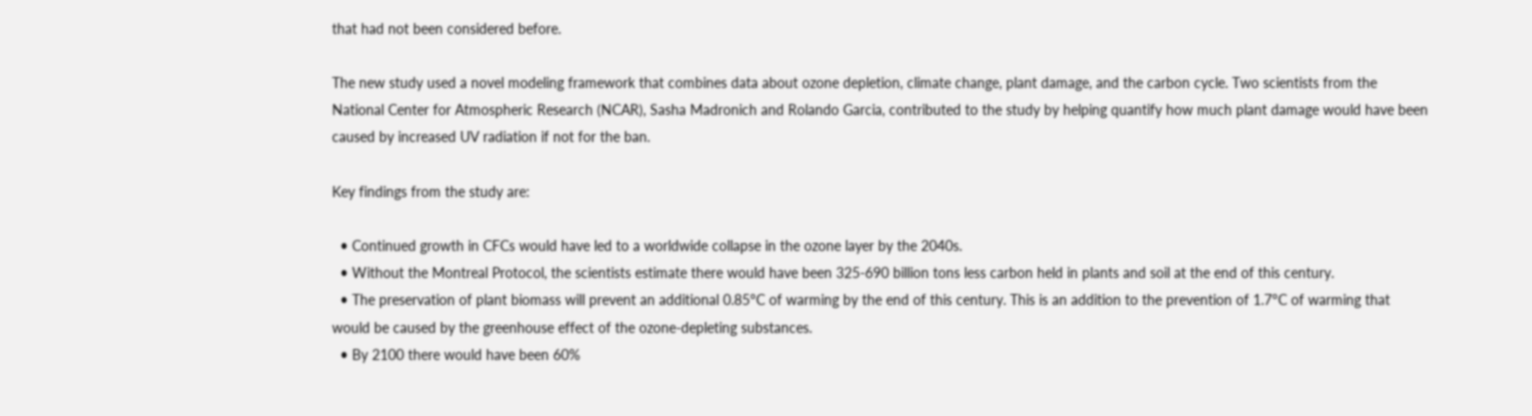that had not been considered before.

The new study used a novel modeling framework that combines data about ozone depletion, climate change, plant damage, and the carbon cycle. Two scientists from the National Center for Atmospheric Research (NCAR), Sasha Madronich and Rolando Garcia, contributed to the study by helping quantify how much plant damage would have been caused by increased UV radiation if not for the ban.

Key findings from the study are:

  • Continued growth in CFCs would have led to a worldwide collapse in the ozone layer by the 2040s.
  • Without the Montreal Protocol, the scientists estimate there would have been 325-690 billion tons less carbon held in plants and soil at the end of this century.
  • The preservation of plant biomass will prevent an additional 0.85°C of warming by the end of this century. This is an addition to the prevention of 1.7°C of warming that would be caused by the greenhouse effect of the ozone-depleting substances.
  • By 2100 there would have been 60%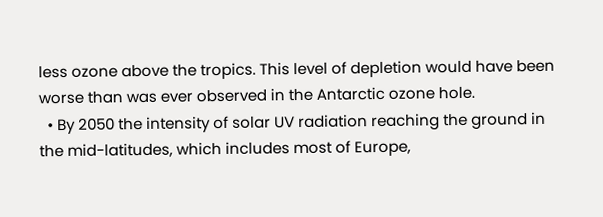less ozone above the tropics. This level of depletion would have been worse than was ever observed in the Antarctic ozone hole.
  • By 2050 the intensity of solar UV radiation reaching the ground in the mid-latitudes, which includes most of Europe,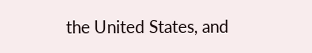the United States, and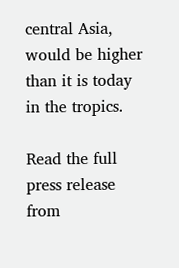central Asia, would be higher than it is today in the tropics.

Read the full press release from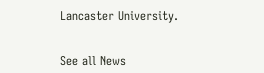Lancaster University.


See all News